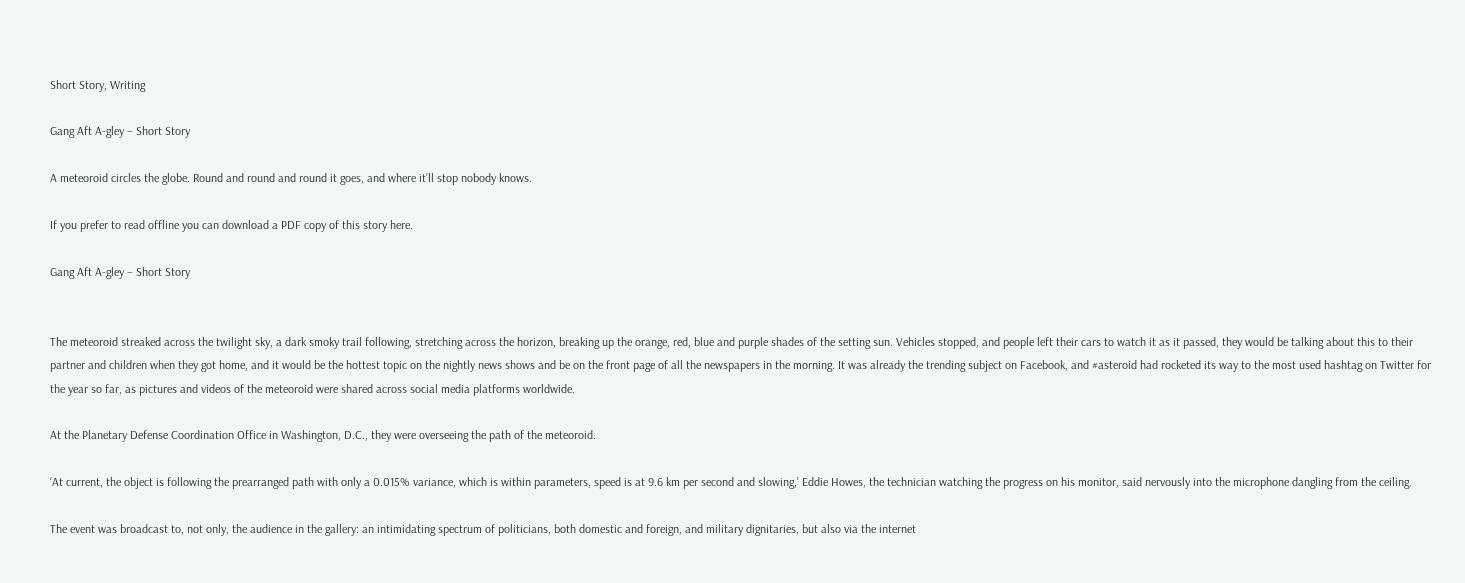Short Story, Writing

Gang Aft A-gley – Short Story

A meteoroid circles the globe. Round and round and round it goes, and where it’ll stop nobody knows.

If you prefer to read offline you can download a PDF copy of this story here.

Gang Aft A-gley – Short Story


The meteoroid streaked across the twilight sky, a dark smoky trail following, stretching across the horizon, breaking up the orange, red, blue and purple shades of the setting sun. Vehicles stopped, and people left their cars to watch it as it passed, they would be talking about this to their partner and children when they got home, and it would be the hottest topic on the nightly news shows and be on the front page of all the newspapers in the morning. It was already the trending subject on Facebook, and #asteroid had rocketed its way to the most used hashtag on Twitter for the year so far, as pictures and videos of the meteoroid were shared across social media platforms worldwide.

At the Planetary Defense Coordination Office in Washington, D.C., they were overseeing the path of the meteoroid.

‘At current, the object is following the prearranged path with only a 0.015% variance, which is within parameters, speed is at 9.6 km per second and slowing,’ Eddie Howes, the technician watching the progress on his monitor, said nervously into the microphone dangling from the ceiling.

The event was broadcast to, not only, the audience in the gallery: an intimidating spectrum of politicians, both domestic and foreign, and military dignitaries, but also via the internet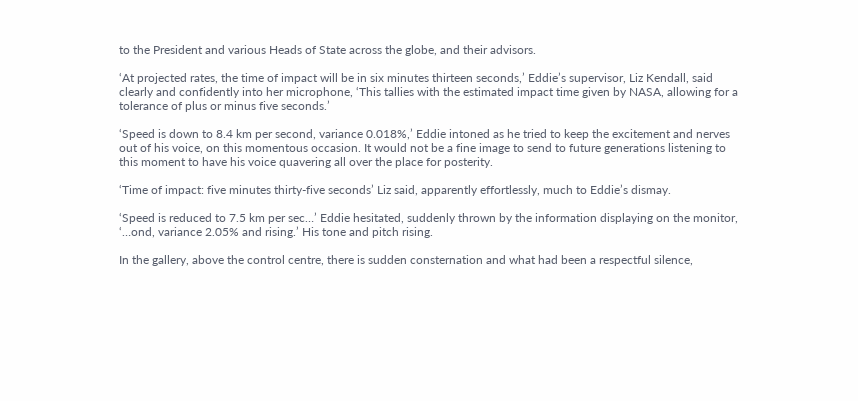to the President and various Heads of State across the globe, and their advisors.

‘At projected rates, the time of impact will be in six minutes thirteen seconds,’ Eddie’s supervisor, Liz Kendall, said clearly and confidently into her microphone, ‘This tallies with the estimated impact time given by NASA, allowing for a tolerance of plus or minus five seconds.’

‘Speed is down to 8.4 km per second, variance 0.018%,’ Eddie intoned as he tried to keep the excitement and nerves out of his voice, on this momentous occasion. It would not be a fine image to send to future generations listening to this moment to have his voice quavering all over the place for posterity.

‘Time of impact: five minutes thirty-five seconds’ Liz said, apparently effortlessly, much to Eddie’s dismay.

‘Speed is reduced to 7.5 km per sec…’ Eddie hesitated, suddenly thrown by the information displaying on the monitor, ‘…ond, variance 2.05% and rising.’ His tone and pitch rising.

In the gallery, above the control centre, there is sudden consternation and what had been a respectful silence,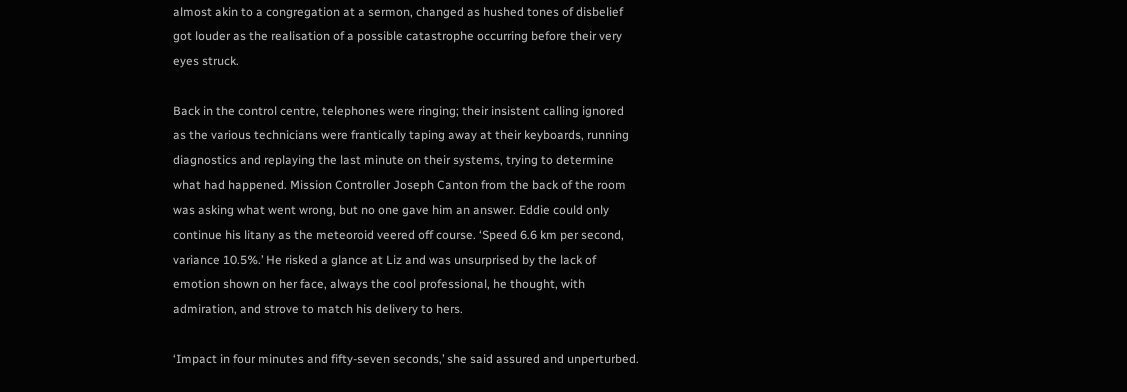almost akin to a congregation at a sermon, changed as hushed tones of disbelief got louder as the realisation of a possible catastrophe occurring before their very eyes struck.

Back in the control centre, telephones were ringing; their insistent calling ignored as the various technicians were frantically taping away at their keyboards, running diagnostics and replaying the last minute on their systems, trying to determine what had happened. Mission Controller Joseph Canton from the back of the room was asking what went wrong, but no one gave him an answer. Eddie could only continue his litany as the meteoroid veered off course. ‘Speed 6.6 km per second, variance 10.5%.’ He risked a glance at Liz and was unsurprised by the lack of emotion shown on her face, always the cool professional, he thought, with admiration, and strove to match his delivery to hers.

‘Impact in four minutes and fifty-seven seconds,’ she said assured and unperturbed.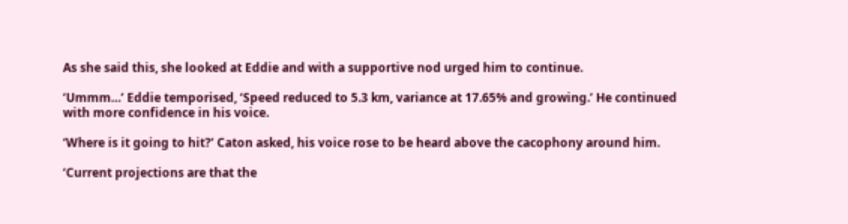As she said this, she looked at Eddie and with a supportive nod urged him to continue.

‘Ummm…’ Eddie temporised, ‘Speed reduced to 5.3 km, variance at 17.65% and growing.’ He continued with more confidence in his voice.

‘Where is it going to hit?’ Caton asked, his voice rose to be heard above the cacophony around him.

‘Current projections are that the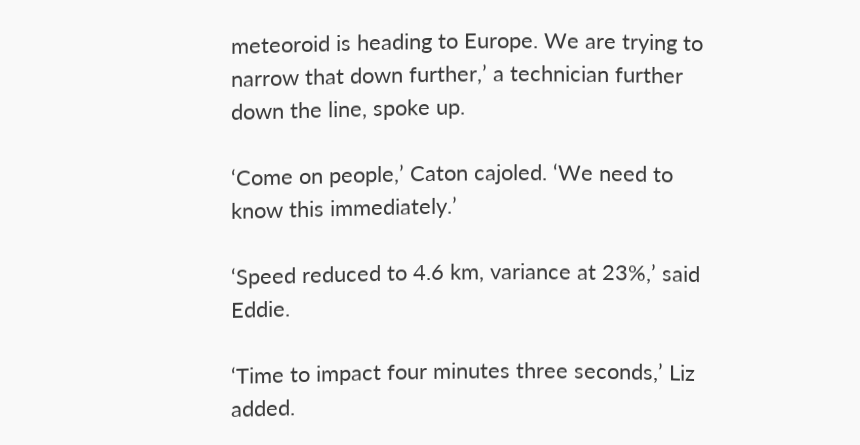meteoroid is heading to Europe. We are trying to narrow that down further,’ a technician further down the line, spoke up.

‘Come on people,’ Caton cajoled. ‘We need to know this immediately.’

‘Speed reduced to 4.6 km, variance at 23%,’ said Eddie.

‘Time to impact four minutes three seconds,’ Liz added.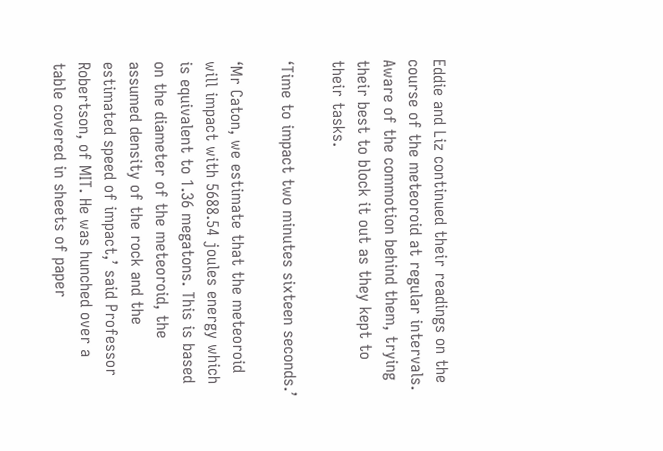Eddie and Liz continued their readings on the course of the meteoroid at regular intervals. Aware of the commotion behind them, trying their best to block it out as they kept to their tasks.

‘Time to impact two minutes sixteen seconds.’

‘Mr Caton, we estimate that the meteoroid will impact with 5688.54 joules energy which is equivalent to 1.36 megatons. This is based on the diameter of the meteoroid, the assumed density of the rock and the estimated speed of impact,’ said Professor Robertson, of MIT. He was hunched over a table covered in sheets of paper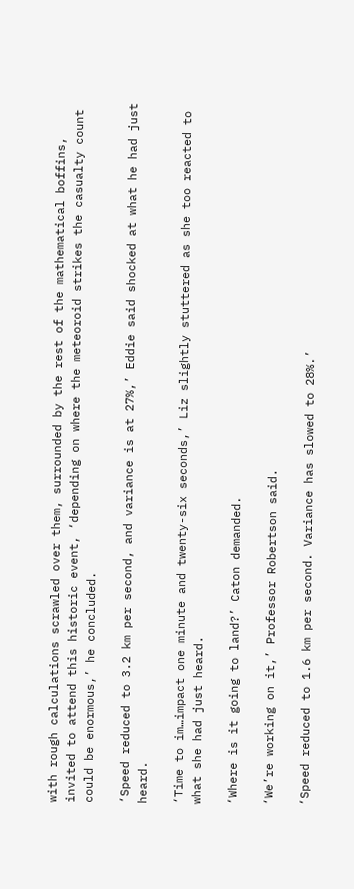with rough calculations scrawled over them, surrounded by the rest of the mathematical boffins, invited to attend this historic event, ‘depending on where the meteoroid strikes the casualty count could be enormous,’ he concluded.

‘Speed reduced to 3.2 km per second, and variance is at 27%,’ Eddie said shocked at what he had just heard.

‘Time to im…impact one minute and twenty-six seconds,’ Liz slightly stuttered as she too reacted to what she had just heard.

‘Where is it going to land?’ Caton demanded.

‘We’re working on it,’ Professor Robertson said.

‘Speed reduced to 1.6 km per second. Variance has slowed to 28%.’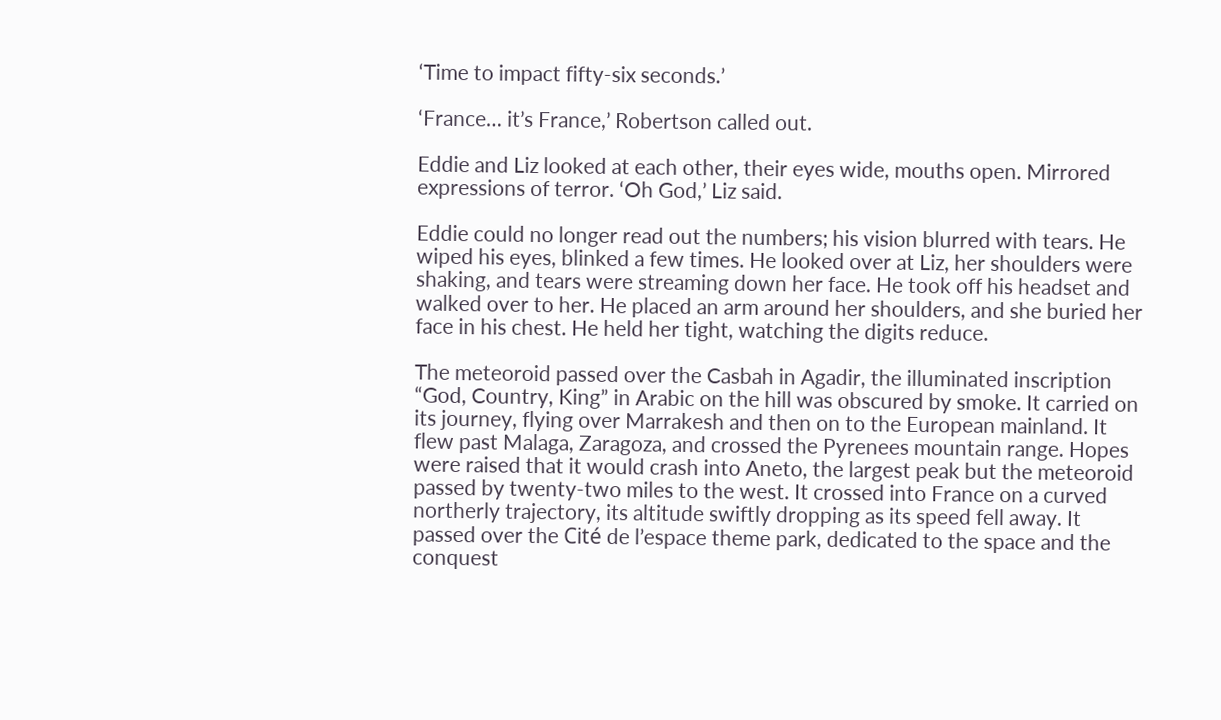‘Time to impact fifty-six seconds.’

‘France… it’s France,’ Robertson called out.

Eddie and Liz looked at each other, their eyes wide, mouths open. Mirrored expressions of terror. ‘Oh God,’ Liz said.

Eddie could no longer read out the numbers; his vision blurred with tears. He wiped his eyes, blinked a few times. He looked over at Liz, her shoulders were shaking, and tears were streaming down her face. He took off his headset and walked over to her. He placed an arm around her shoulders, and she buried her face in his chest. He held her tight, watching the digits reduce.

The meteoroid passed over the Casbah in Agadir, the illuminated inscription “God, Country, King” in Arabic on the hill was obscured by smoke. It carried on its journey, flying over Marrakesh and then on to the European mainland. It flew past Malaga, Zaragoza, and crossed the Pyrenees mountain range. Hopes were raised that it would crash into Aneto, the largest peak but the meteoroid passed by twenty-two miles to the west. It crossed into France on a curved northerly trajectory, its altitude swiftly dropping as its speed fell away. It passed over the Cité de l’espace theme park, dedicated to the space and the conquest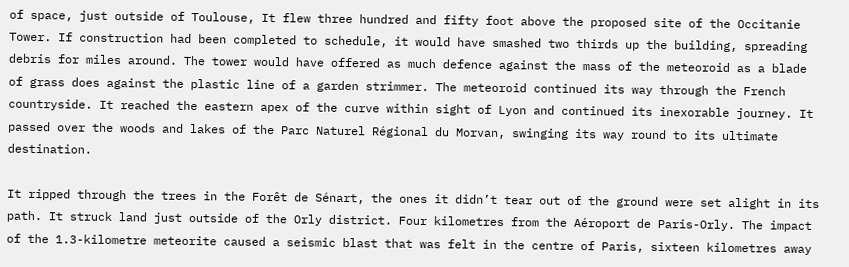of space, just outside of Toulouse, It flew three hundred and fifty foot above the proposed site of the Occitanie Tower. If construction had been completed to schedule, it would have smashed two thirds up the building, spreading debris for miles around. The tower would have offered as much defence against the mass of the meteoroid as a blade of grass does against the plastic line of a garden strimmer. The meteoroid continued its way through the French countryside. It reached the eastern apex of the curve within sight of Lyon and continued its inexorable journey. It passed over the woods and lakes of the Parc Naturel Régional du Morvan, swinging its way round to its ultimate destination.

It ripped through the trees in the Forêt de Sénart, the ones it didn’t tear out of the ground were set alight in its path. It struck land just outside of the Orly district. Four kilometres from the Aéroport de Paris-Orly. The impact of the 1.3-kilometre meteorite caused a seismic blast that was felt in the centre of Paris, sixteen kilometres away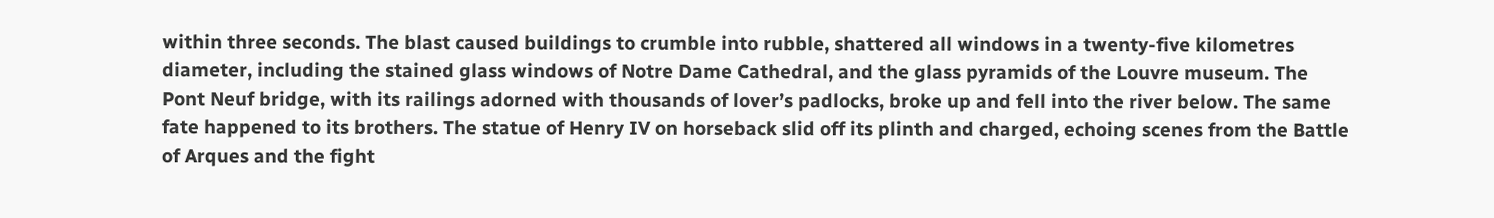within three seconds. The blast caused buildings to crumble into rubble, shattered all windows in a twenty-five kilometres diameter, including the stained glass windows of Notre Dame Cathedral, and the glass pyramids of the Louvre museum. The Pont Neuf bridge, with its railings adorned with thousands of lover’s padlocks, broke up and fell into the river below. The same fate happened to its brothers. The statue of Henry IV on horseback slid off its plinth and charged, echoing scenes from the Battle of Arques and the fight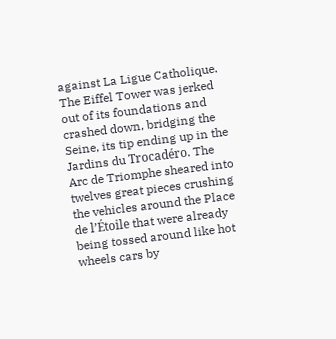against La Ligue Catholique. The Eiffel Tower was jerked out of its foundations and crashed down, bridging the Seine, its tip ending up in the Jardins du Trocadéro. The Arc de Triomphe sheared into twelves great pieces crushing the vehicles around the Place de l’Étoile that were already being tossed around like hot wheels cars by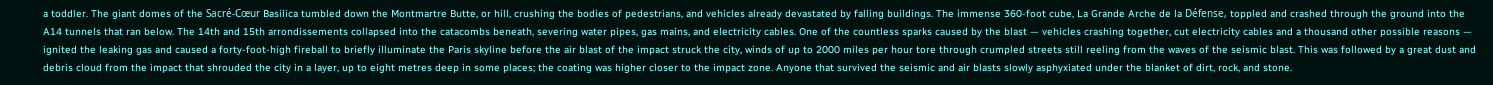a toddler. The giant domes of the Sacré-Cœur Basilica tumbled down the Montmartre Butte, or hill, crushing the bodies of pedestrians, and vehicles already devastated by falling buildings. The immense 360-foot cube, La Grande Arche de la Défense, toppled and crashed through the ground into the A14 tunnels that ran below. The 14th and 15th arrondissements collapsed into the catacombs beneath, severing water pipes, gas mains, and electricity cables. One of the countless sparks caused by the blast — vehicles crashing together, cut electricity cables and a thousand other possible reasons — ignited the leaking gas and caused a forty-foot-high fireball to briefly illuminate the Paris skyline before the air blast of the impact struck the city, winds of up to 2000 miles per hour tore through crumpled streets still reeling from the waves of the seismic blast. This was followed by a great dust and debris cloud from the impact that shrouded the city in a layer, up to eight metres deep in some places; the coating was higher closer to the impact zone. Anyone that survived the seismic and air blasts slowly asphyxiated under the blanket of dirt, rock, and stone.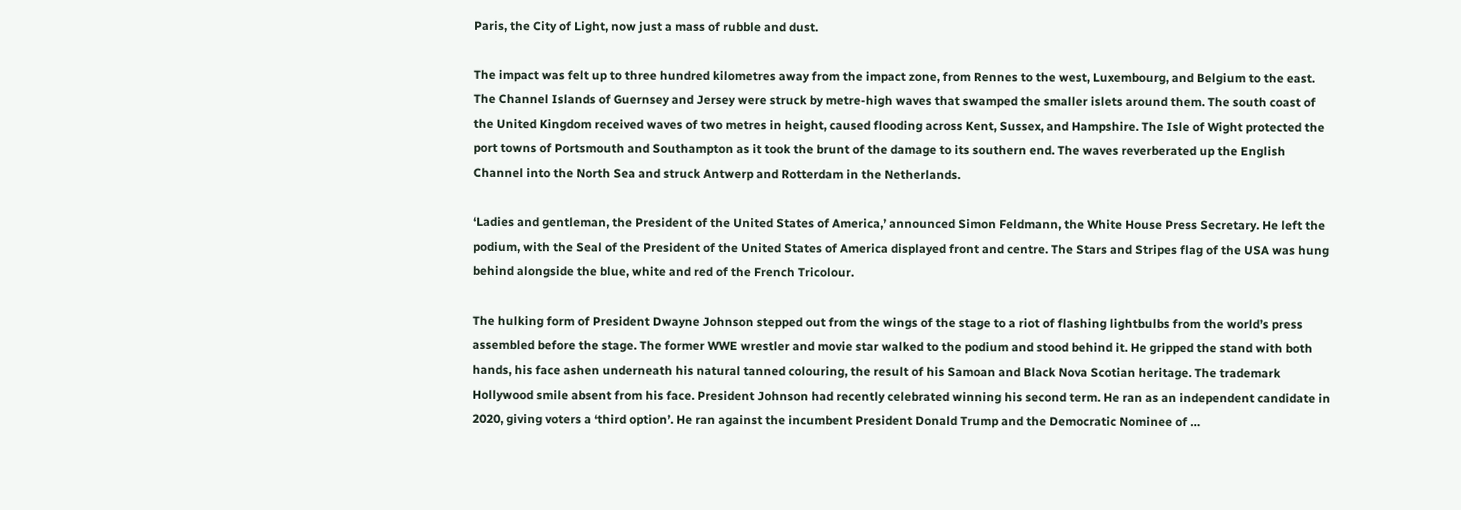Paris, the City of Light, now just a mass of rubble and dust.

The impact was felt up to three hundred kilometres away from the impact zone, from Rennes to the west, Luxembourg, and Belgium to the east. The Channel Islands of Guernsey and Jersey were struck by metre-high waves that swamped the smaller islets around them. The south coast of the United Kingdom received waves of two metres in height, caused flooding across Kent, Sussex, and Hampshire. The Isle of Wight protected the port towns of Portsmouth and Southampton as it took the brunt of the damage to its southern end. The waves reverberated up the English Channel into the North Sea and struck Antwerp and Rotterdam in the Netherlands.

‘Ladies and gentleman, the President of the United States of America,’ announced Simon Feldmann, the White House Press Secretary. He left the podium, with the Seal of the President of the United States of America displayed front and centre. The Stars and Stripes flag of the USA was hung behind alongside the blue, white and red of the French Tricolour.

The hulking form of President Dwayne Johnson stepped out from the wings of the stage to a riot of flashing lightbulbs from the world’s press assembled before the stage. The former WWE wrestler and movie star walked to the podium and stood behind it. He gripped the stand with both hands, his face ashen underneath his natural tanned colouring, the result of his Samoan and Black Nova Scotian heritage. The trademark Hollywood smile absent from his face. President Johnson had recently celebrated winning his second term. He ran as an independent candidate in 2020, giving voters a ‘third option’. He ran against the incumbent President Donald Trump and the Democratic Nominee of …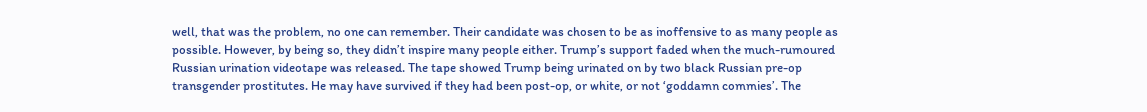well, that was the problem, no one can remember. Their candidate was chosen to be as inoffensive to as many people as possible. However, by being so, they didn’t inspire many people either. Trump’s support faded when the much-rumoured Russian urination videotape was released. The tape showed Trump being urinated on by two black Russian pre-op transgender prostitutes. He may have survived if they had been post-op, or white, or not ‘goddamn commies’. The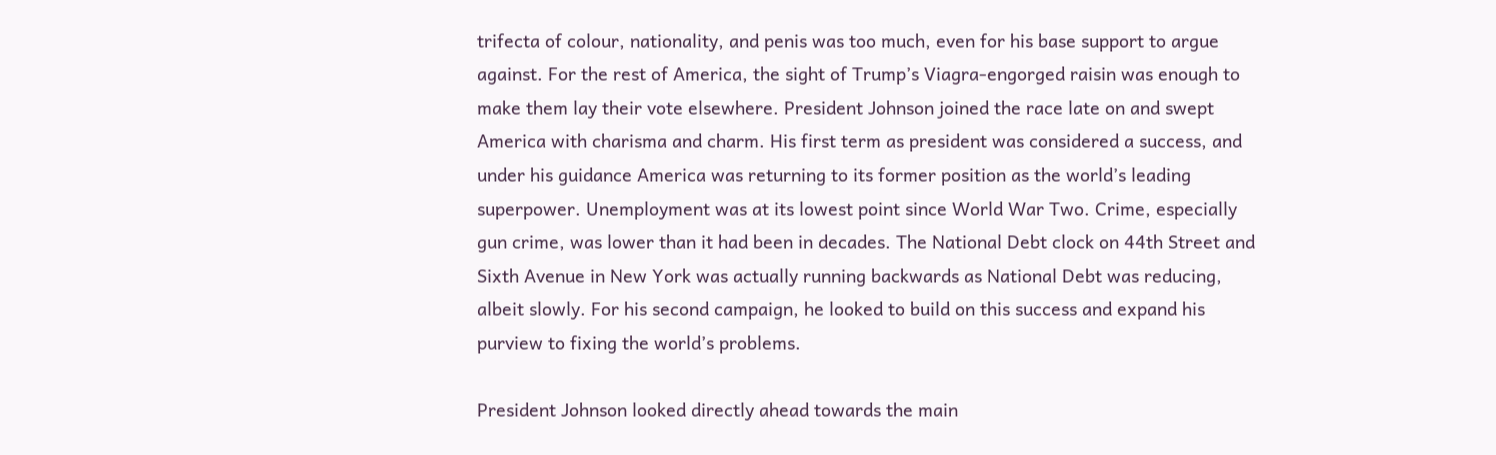trifecta of colour, nationality, and penis was too much, even for his base support to argue against. For the rest of America, the sight of Trump’s Viagra-engorged raisin was enough to make them lay their vote elsewhere. President Johnson joined the race late on and swept America with charisma and charm. His first term as president was considered a success, and under his guidance America was returning to its former position as the world’s leading superpower. Unemployment was at its lowest point since World War Two. Crime, especially gun crime, was lower than it had been in decades. The National Debt clock on 44th Street and Sixth Avenue in New York was actually running backwards as National Debt was reducing, albeit slowly. For his second campaign, he looked to build on this success and expand his purview to fixing the world’s problems.

President Johnson looked directly ahead towards the main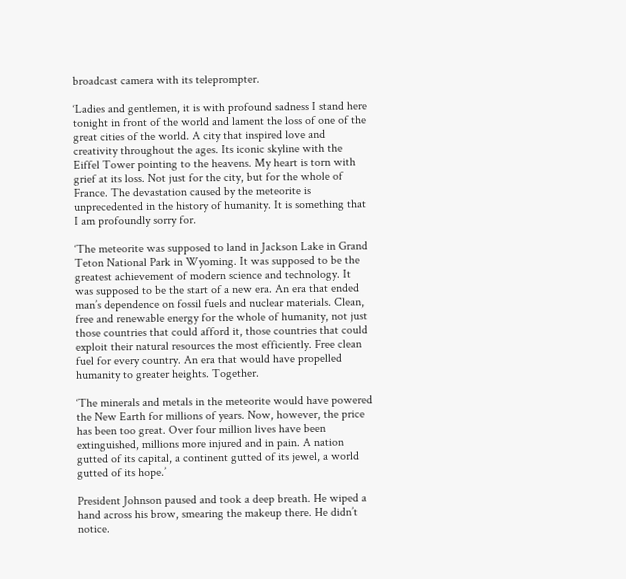broadcast camera with its teleprompter.

‘Ladies and gentlemen, it is with profound sadness I stand here tonight in front of the world and lament the loss of one of the great cities of the world. A city that inspired love and creativity throughout the ages. Its iconic skyline with the Eiffel Tower pointing to the heavens. My heart is torn with grief at its loss. Not just for the city, but for the whole of France. The devastation caused by the meteorite is unprecedented in the history of humanity. It is something that I am profoundly sorry for.

‘The meteorite was supposed to land in Jackson Lake in Grand Teton National Park in Wyoming. It was supposed to be the greatest achievement of modern science and technology. It was supposed to be the start of a new era. An era that ended man’s dependence on fossil fuels and nuclear materials. Clean, free and renewable energy for the whole of humanity, not just those countries that could afford it, those countries that could exploit their natural resources the most efficiently. Free clean fuel for every country. An era that would have propelled humanity to greater heights. Together.

‘The minerals and metals in the meteorite would have powered the New Earth for millions of years. Now, however, the price has been too great. Over four million lives have been extinguished, millions more injured and in pain. A nation gutted of its capital, a continent gutted of its jewel, a world gutted of its hope.’

President Johnson paused and took a deep breath. He wiped a hand across his brow, smearing the makeup there. He didn’t notice.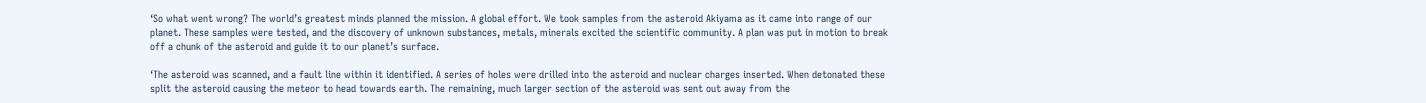‘So what went wrong? The world’s greatest minds planned the mission. A global effort. We took samples from the asteroid Akiyama as it came into range of our planet. These samples were tested, and the discovery of unknown substances, metals, minerals excited the scientific community. A plan was put in motion to break off a chunk of the asteroid and guide it to our planet’s surface.

‘The asteroid was scanned, and a fault line within it identified. A series of holes were drilled into the asteroid and nuclear charges inserted. When detonated these split the asteroid causing the meteor to head towards earth. The remaining, much larger section of the asteroid was sent out away from the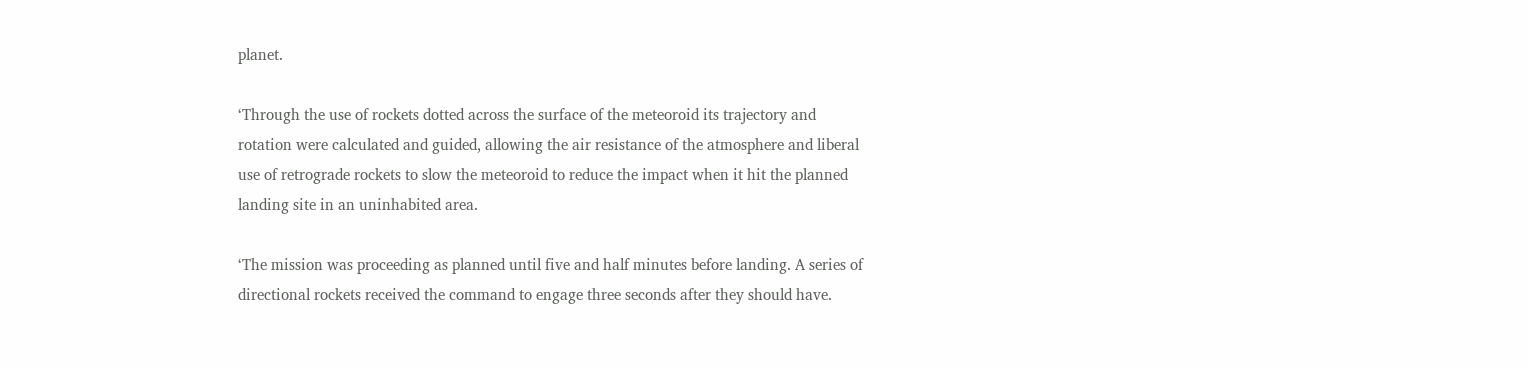planet.

‘Through the use of rockets dotted across the surface of the meteoroid its trajectory and rotation were calculated and guided, allowing the air resistance of the atmosphere and liberal use of retrograde rockets to slow the meteoroid to reduce the impact when it hit the planned landing site in an uninhabited area.

‘The mission was proceeding as planned until five and half minutes before landing. A series of directional rockets received the command to engage three seconds after they should have.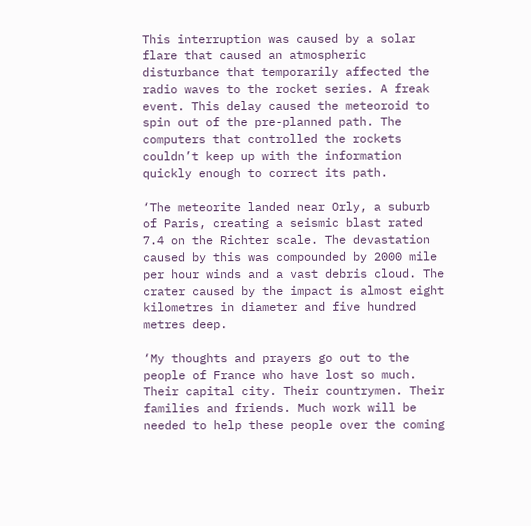This interruption was caused by a solar flare that caused an atmospheric disturbance that temporarily affected the radio waves to the rocket series. A freak event. This delay caused the meteoroid to spin out of the pre-planned path. The computers that controlled the rockets couldn’t keep up with the information quickly enough to correct its path.

‘The meteorite landed near Orly, a suburb of Paris, creating a seismic blast rated 7.4 on the Richter scale. The devastation caused by this was compounded by 2000 mile per hour winds and a vast debris cloud. The crater caused by the impact is almost eight kilometres in diameter and five hundred metres deep.

‘My thoughts and prayers go out to the people of France who have lost so much. Their capital city. Their countrymen. Their families and friends. Much work will be needed to help these people over the coming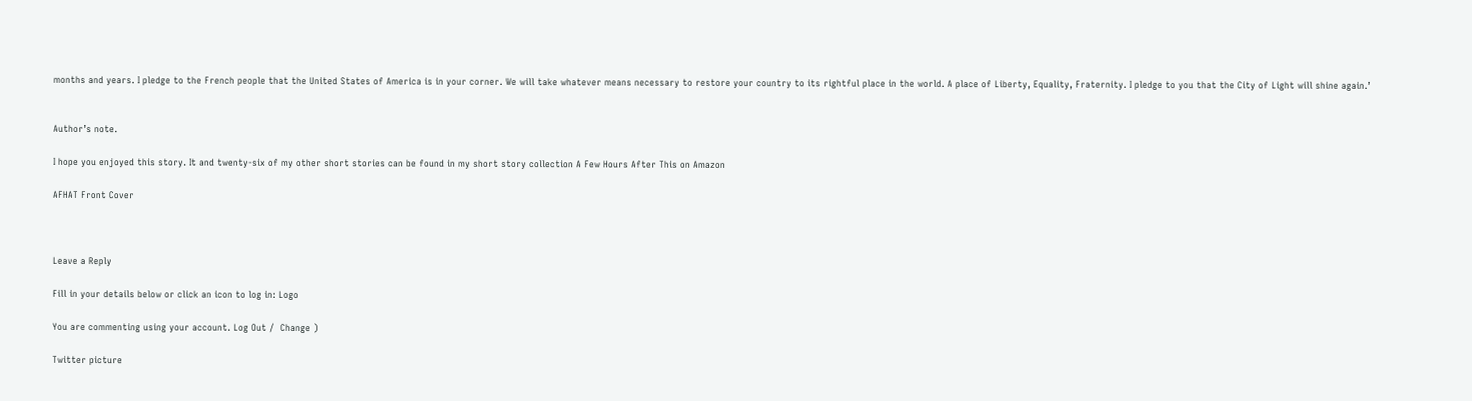months and years. I pledge to the French people that the United States of America is in your corner. We will take whatever means necessary to restore your country to its rightful place in the world. A place of Liberty, Equality, Fraternity. I pledge to you that the City of Light will shine again.’


Author’s note.

I hope you enjoyed this story. It and twenty-six of my other short stories can be found in my short story collection A Few Hours After This on Amazon

AFHAT Front Cover



Leave a Reply

Fill in your details below or click an icon to log in: Logo

You are commenting using your account. Log Out /  Change )

Twitter picture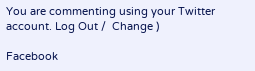You are commenting using your Twitter account. Log Out /  Change )

Facebook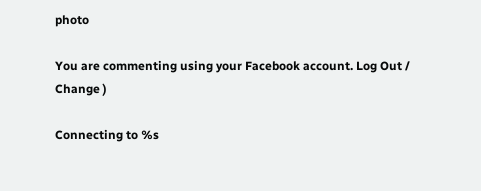photo

You are commenting using your Facebook account. Log Out /  Change )

Connecting to %s